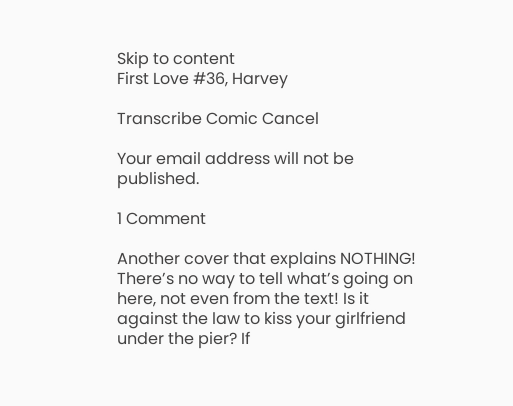Skip to content
First Love #36, Harvey

Transcribe Comic Cancel

Your email address will not be published.

1 Comment

Another cover that explains NOTHING! There’s no way to tell what’s going on here, not even from the text! Is it against the law to kiss your girlfriend under the pier? If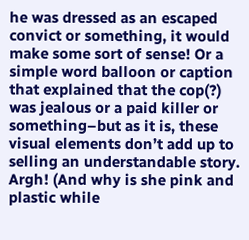he was dressed as an escaped convict or something, it would make some sort of sense! Or a simple word balloon or caption that explained that the cop(?) was jealous or a paid killer or something–but as it is, these visual elements don’t add up to selling an understandable story. Argh! (And why is she pink and plastic while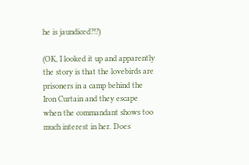he is jaundiced?!?)

(OK, I looked it up and apparently the story is that the lovebirds are prisoners in a camp behind the Iron Curtain and they escape when the commandant shows too much interest in her. Does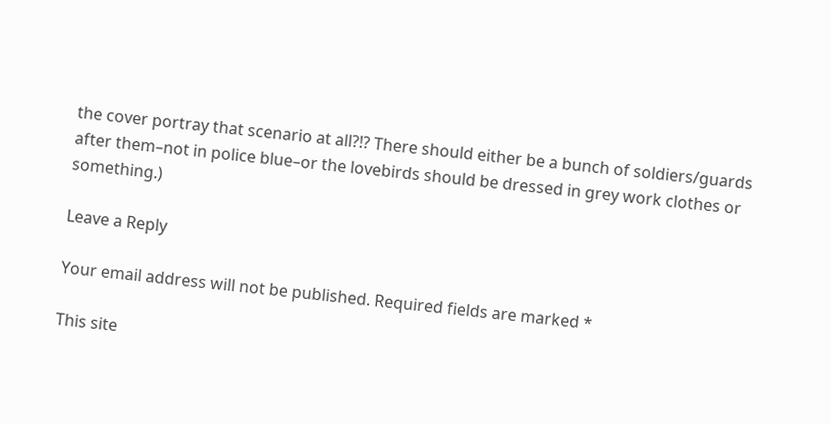the cover portray that scenario at all?!? There should either be a bunch of soldiers/guards after them–not in police blue–or the lovebirds should be dressed in grey work clothes or something.)

Leave a Reply

Your email address will not be published. Required fields are marked *

This site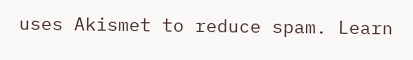uses Akismet to reduce spam. Learn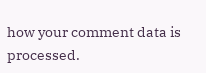how your comment data is processed.